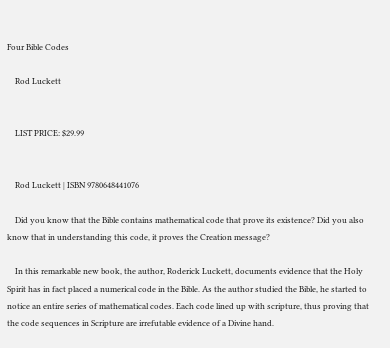Four Bible Codes

    Rod Luckett


    LIST PRICE: $29.99


    Rod Luckett | ISBN 9780648441076

    Did you know that the Bible contains mathematical code that prove its existence? Did you also know that in understanding this code, it proves the Creation message?

    In this remarkable new book, the author, Roderick Luckett, documents evidence that the Holy Spirit has in fact placed a numerical code in the Bible. As the author studied the Bible, he started to notice an entire series of mathematical codes. Each code lined up with scripture, thus proving that the code sequences in Scripture are irrefutable evidence of a Divine hand.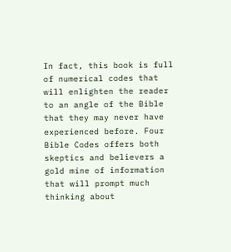In fact, this book is full of numerical codes that will enlighten the reader to an angle of the Bible that they may never have experienced before. Four Bible Codes offers both skeptics and believers a gold mine of information that will prompt much thinking about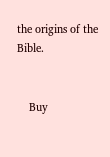the origins of the Bible.


    Buy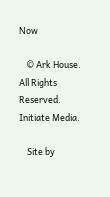Now

    © Ark House. All Rights Reserved. Initiate Media.

    Site by